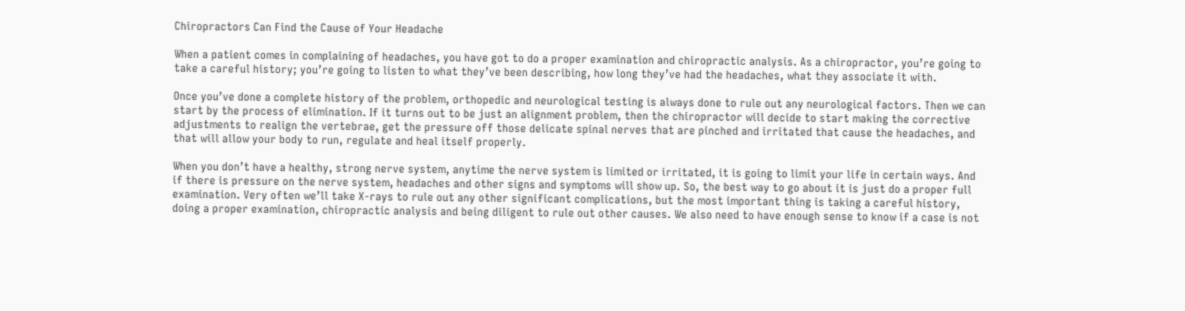Chiropractors Can Find the Cause of Your Headache

When a patient comes in complaining of headaches, you have got to do a proper examination and chiropractic analysis. As a chiropractor, you’re going to take a careful history; you’re going to listen to what they’ve been describing, how long they’ve had the headaches, what they associate it with.

Once you’ve done a complete history of the problem, orthopedic and neurological testing is always done to rule out any neurological factors. Then we can start by the process of elimination. If it turns out to be just an alignment problem, then the chiropractor will decide to start making the corrective adjustments to realign the vertebrae, get the pressure off those delicate spinal nerves that are pinched and irritated that cause the headaches, and that will allow your body to run, regulate and heal itself properly.

When you don’t have a healthy, strong nerve system, anytime the nerve system is limited or irritated, it is going to limit your life in certain ways. And if there is pressure on the nerve system, headaches and other signs and symptoms will show up. So, the best way to go about it is just do a proper full examination. Very often we’ll take X-rays to rule out any other significant complications, but the most important thing is taking a careful history, doing a proper examination, chiropractic analysis and being diligent to rule out other causes. We also need to have enough sense to know if a case is not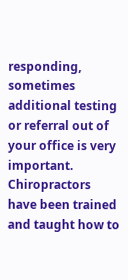responding, sometimes additional testing or referral out of your office is very important. Chiropractors have been trained and taught how to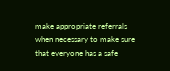make appropriate referrals when necessary to make sure that everyone has a safe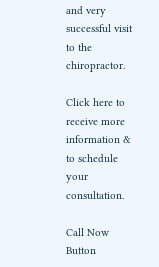and very successful visit to the chiropractor.

Click here to receive more information & to schedule your consultation.

Call Now Button